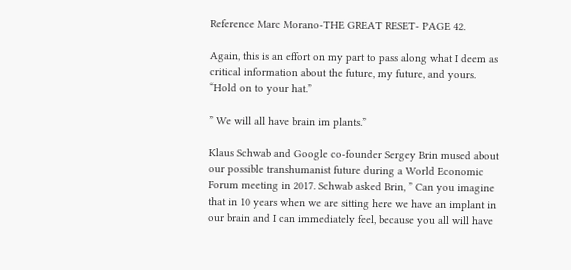Reference Marc Morano-THE GREAT RESET- PAGE 42.

Again, this is an effort on my part to pass along what I deem as critical information about the future, my future, and yours. “Hold on to your hat.”

” We will all have brain im plants.”

Klaus Schwab and Google co-founder Sergey Brin mused about our possible transhumanist future during a World Economic Forum meeting in 2017. Schwab asked Brin, ” Can you imagine that in 10 years when we are sitting here we have an implant in our brain and I can immediately feel, because you all will have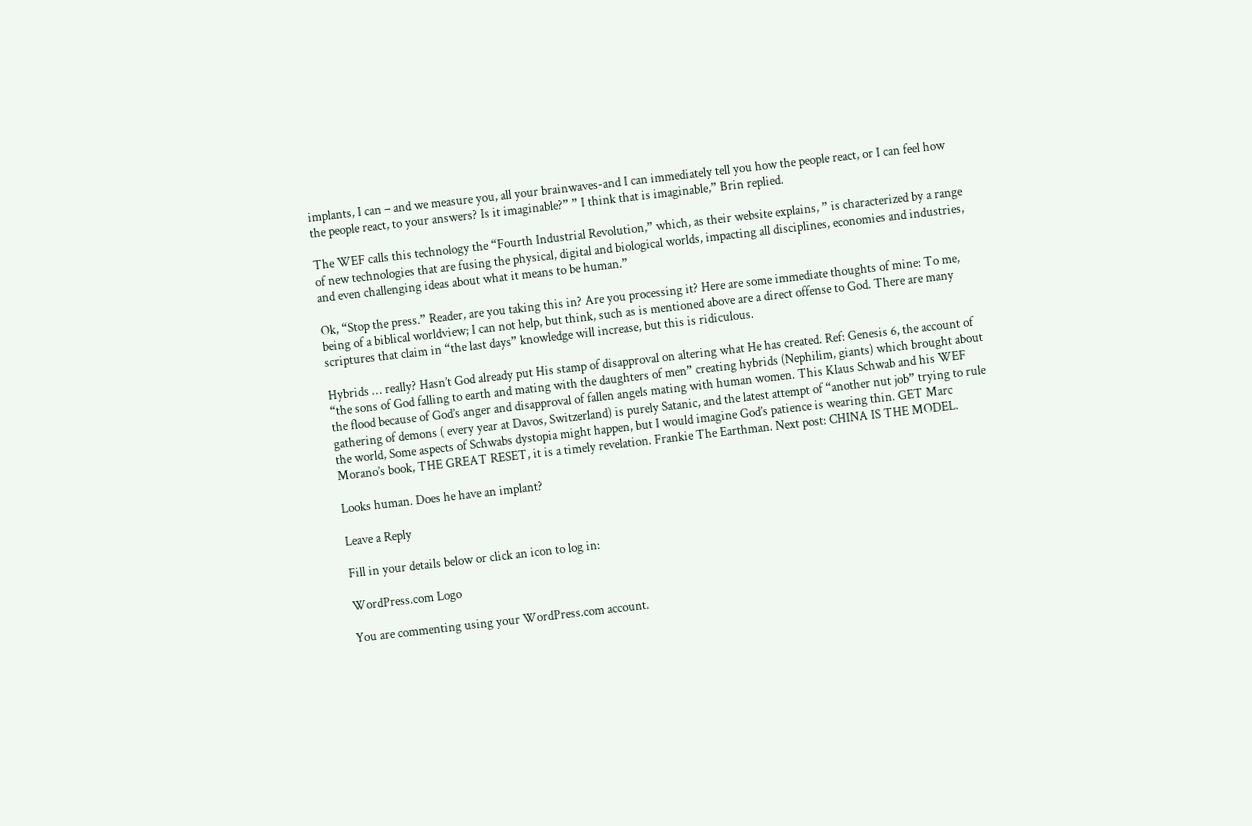implants, I can – and we measure you, all your brainwaves-and I can immediately tell you how the people react, or I can feel how the people react, to your answers? Is it imaginable?” ” I think that is imaginable,” Brin replied.

The WEF calls this technology the “Fourth Industrial Revolution,” which, as their website explains, ” is characterized by a range of new technologies that are fusing the physical, digital and biological worlds, impacting all disciplines, economies and industries, and even challenging ideas about what it means to be human.”

Ok, “Stop the press.” Reader, are you taking this in? Are you processing it? Here are some immediate thoughts of mine: To me, being of a biblical worldview; I can not help, but think, such as is mentioned above are a direct offense to God. There are many scriptures that claim in “the last days” knowledge will increase, but this is ridiculous.

Hybrids … really? Hasn’t God already put His stamp of disapproval on altering what He has created. Ref: Genesis 6, the account of “the sons of God falling to earth and mating with the daughters of men” creating hybrids (Nephilim, giants) which brought about the flood because of God’s anger and disapproval of fallen angels mating with human women. This Klaus Schwab and his WEF gathering of demons ( every year at Davos, Switzerland) is purely Satanic, and the latest attempt of “another nut job” trying to rule the world, Some aspects of Schwabs dystopia might happen, but I would imagine God’s patience is wearing thin. GET Marc Morano’s book, THE GREAT RESET, it is a timely revelation. Frankie The Earthman. Next post: CHINA IS THE MODEL.

Looks human. Does he have an implant?

Leave a Reply

Fill in your details below or click an icon to log in:

WordPress.com Logo

You are commenting using your WordPress.com account.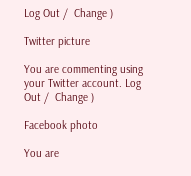Log Out /  Change )

Twitter picture

You are commenting using your Twitter account. Log Out /  Change )

Facebook photo

You are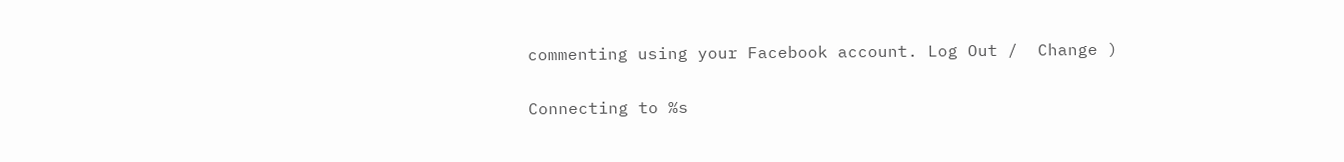commenting using your Facebook account. Log Out /  Change )

Connecting to %s